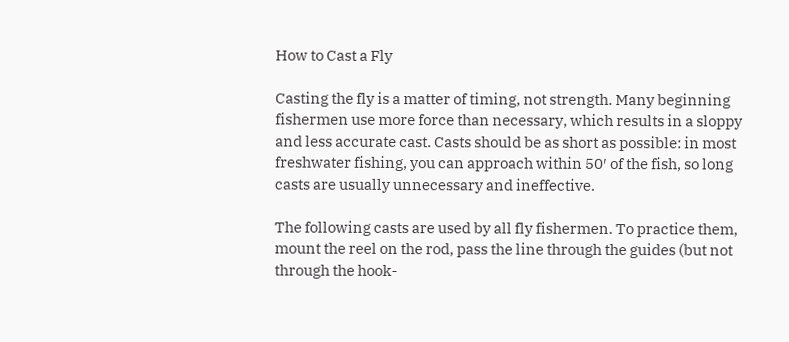How to Cast a Fly

Casting the fly is a matter of timing, not strength. Many beginning fishermen use more force than necessary, which results in a sloppy and less accurate cast. Casts should be as short as possible: in most freshwater fishing, you can approach within 50′ of the fish, so long casts are usually unnecessary and ineffective.

The following casts are used by all fly fishermen. To practice them, mount the reel on the rod, pass the line through the guides (but not through the hook-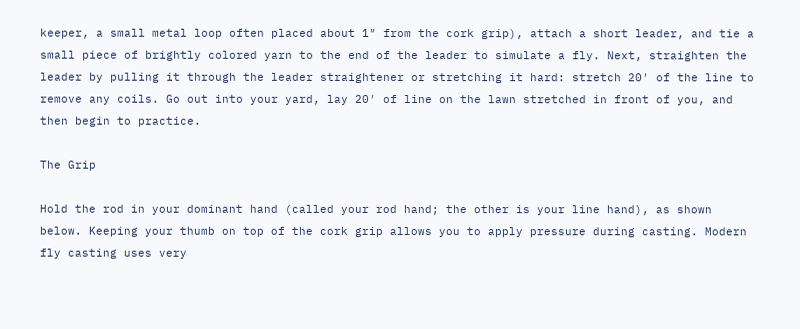keeper, a small metal loop often placed about 1″ from the cork grip), attach a short leader, and tie a small piece of brightly colored yarn to the end of the leader to simulate a fly. Next, straighten the leader by pulling it through the leader straightener or stretching it hard: stretch 20′ of the line to remove any coils. Go out into your yard, lay 20′ of line on the lawn stretched in front of you, and then begin to practice.

The Grip

Hold the rod in your dominant hand (called your rod hand; the other is your line hand), as shown below. Keeping your thumb on top of the cork grip allows you to apply pressure during casting. Modern fly casting uses very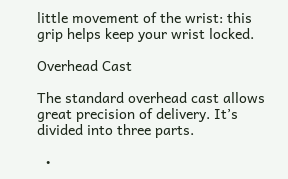little movement of the wrist: this grip helps keep your wrist locked.

Overhead Cast

The standard overhead cast allows great precision of delivery. It’s divided into three parts.

  •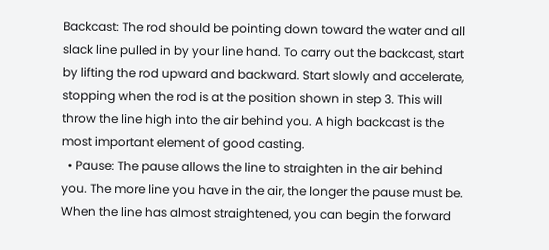Backcast: The rod should be pointing down toward the water and all slack line pulled in by your line hand. To carry out the backcast, start by lifting the rod upward and backward. Start slowly and accelerate, stopping when the rod is at the position shown in step 3. This will throw the line high into the air behind you. A high backcast is the most important element of good casting.
  • Pause: The pause allows the line to straighten in the air behind you. The more line you have in the air, the longer the pause must be. When the line has almost straightened, you can begin the forward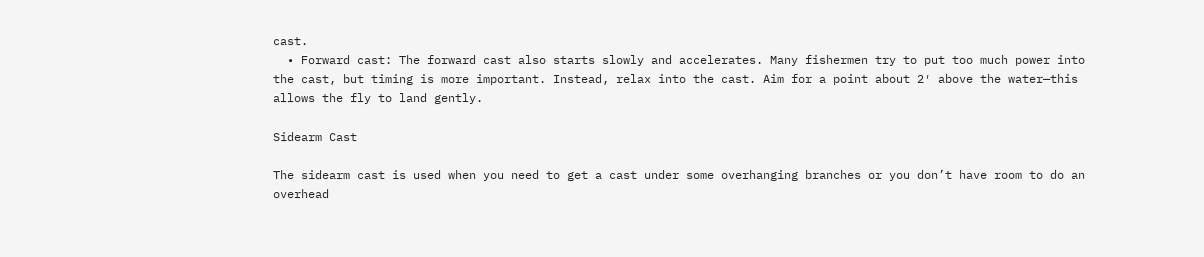cast.
  • Forward cast: The forward cast also starts slowly and accelerates. Many fishermen try to put too much power into the cast, but timing is more important. Instead, relax into the cast. Aim for a point about 2′ above the water—this allows the fly to land gently.

Sidearm Cast

The sidearm cast is used when you need to get a cast under some overhanging branches or you don’t have room to do an overhead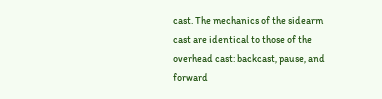cast. The mechanics of the sidearm cast are identical to those of the overhead cast: backcast, pause, and forward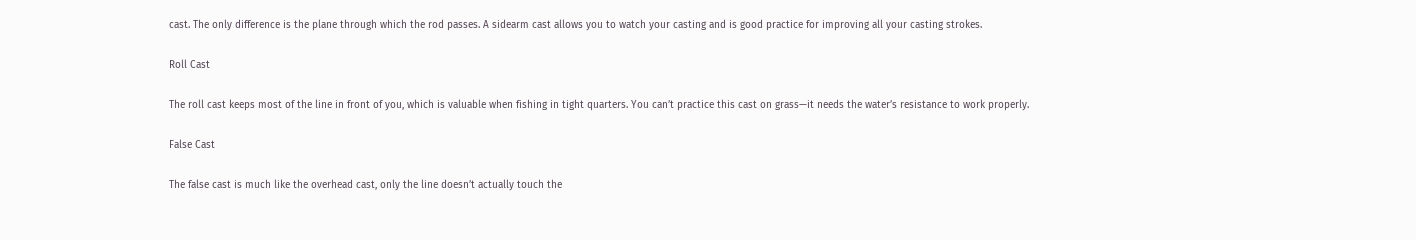cast. The only difference is the plane through which the rod passes. A sidearm cast allows you to watch your casting and is good practice for improving all your casting strokes.

Roll Cast

The roll cast keeps most of the line in front of you, which is valuable when fishing in tight quarters. You can’t practice this cast on grass—it needs the water’s resistance to work properly.

False Cast

The false cast is much like the overhead cast, only the line doesn’t actually touch the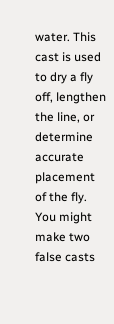water. This cast is used to dry a fly off, lengthen the line, or determine accurate placement of the fly. You might make two false casts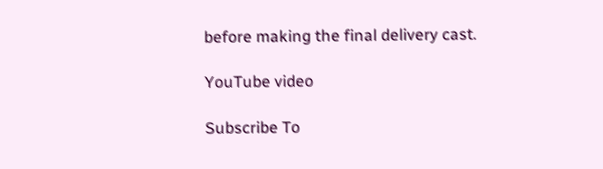before making the final delivery cast.

YouTube video

Subscribe To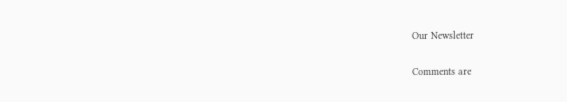Our Newsletter

Comments are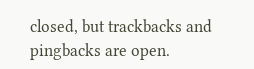closed, but trackbacks and pingbacks are open.